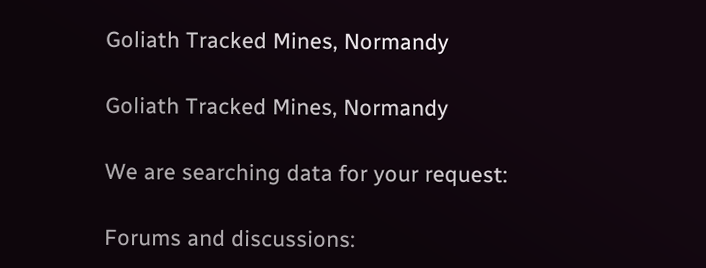Goliath Tracked Mines, Normandy

Goliath Tracked Mines, Normandy

We are searching data for your request:

Forums and discussions: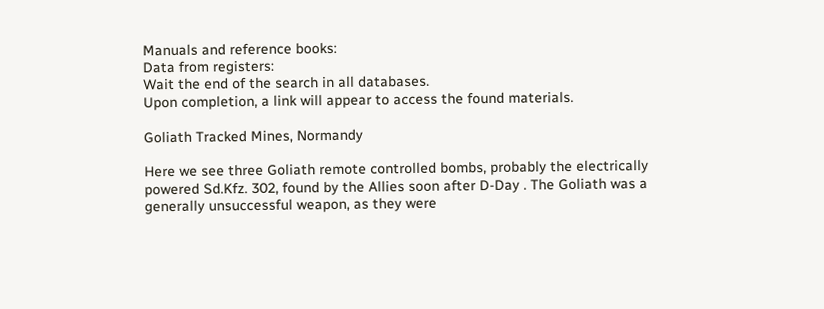Manuals and reference books:
Data from registers:
Wait the end of the search in all databases.
Upon completion, a link will appear to access the found materials.

Goliath Tracked Mines, Normandy

Here we see three Goliath remote controlled bombs, probably the electrically powered Sd.Kfz. 302, found by the Allies soon after D-Day . The Goliath was a generally unsuccessful weapon, as they were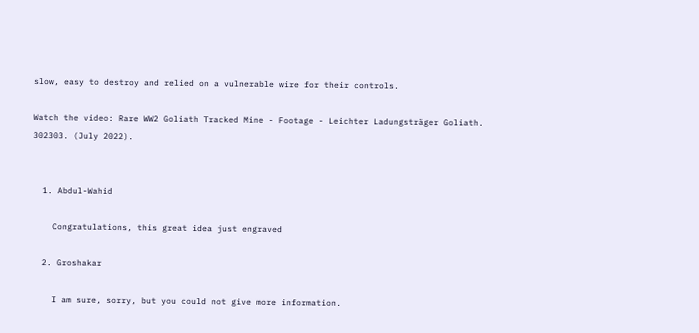slow, easy to destroy and relied on a vulnerable wire for their controls.

Watch the video: Rare WW2 Goliath Tracked Mine - Footage - Leichter Ladungsträger Goliath. 302303. (July 2022).


  1. Abdul-Wahid

    Congratulations, this great idea just engraved

  2. Groshakar

    I am sure, sorry, but you could not give more information.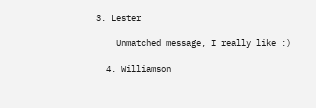3. Lester

    Unmatched message, I really like :)

  4. Williamson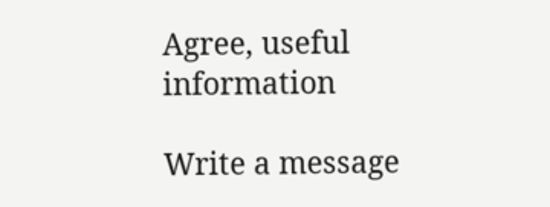Agree, useful information

Write a message